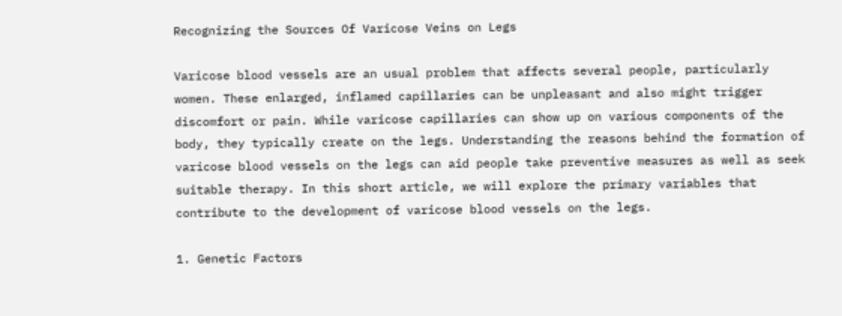Recognizing the Sources Of Varicose Veins on Legs

Varicose blood vessels are an usual problem that affects several people, particularly women. These enlarged, inflamed capillaries can be unpleasant and also might trigger discomfort or pain. While varicose capillaries can show up on various components of the body, they typically create on the legs. Understanding the reasons behind the formation of varicose blood vessels on the legs can aid people take preventive measures as well as seek suitable therapy. In this short article, we will explore the primary variables that contribute to the development of varicose blood vessels on the legs.

1. Genetic Factors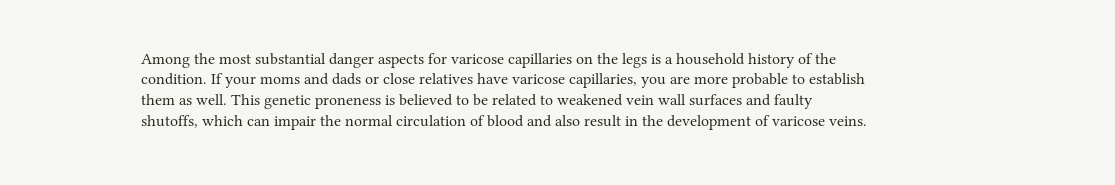Among the most substantial danger aspects for varicose capillaries on the legs is a household history of the condition. If your moms and dads or close relatives have varicose capillaries, you are more probable to establish them as well. This genetic proneness is believed to be related to weakened vein wall surfaces and faulty shutoffs, which can impair the normal circulation of blood and also result in the development of varicose veins.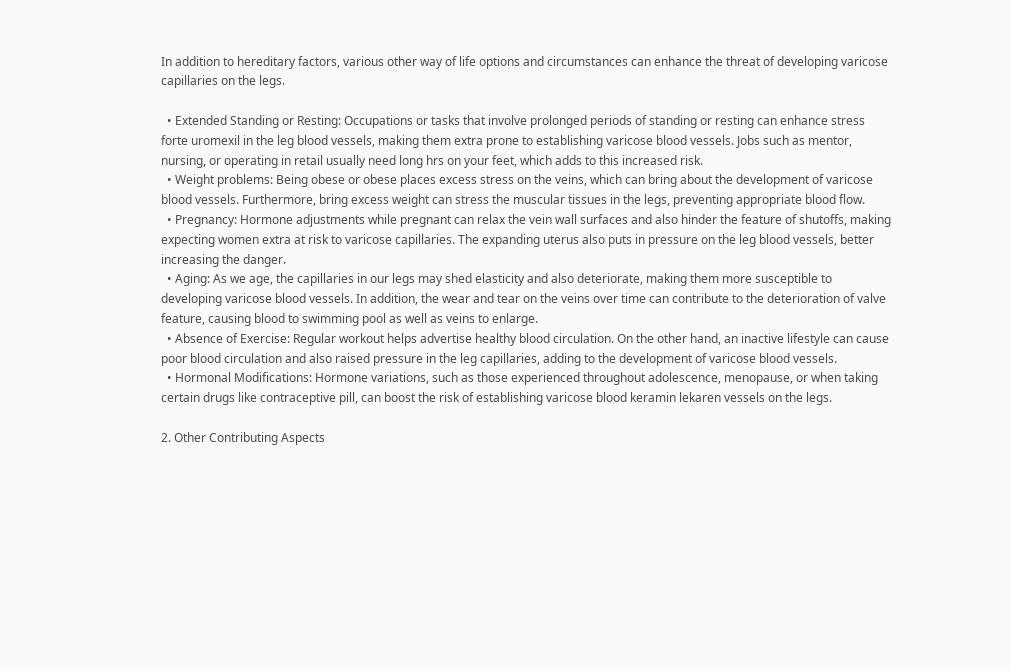In addition to hereditary factors, various other way of life options and circumstances can enhance the threat of developing varicose capillaries on the legs.

  • Extended Standing or Resting: Occupations or tasks that involve prolonged periods of standing or resting can enhance stress forte uromexil in the leg blood vessels, making them extra prone to establishing varicose blood vessels. Jobs such as mentor, nursing, or operating in retail usually need long hrs on your feet, which adds to this increased risk.
  • Weight problems: Being obese or obese places excess stress on the veins, which can bring about the development of varicose blood vessels. Furthermore, bring excess weight can stress the muscular tissues in the legs, preventing appropriate blood flow.
  • Pregnancy: Hormone adjustments while pregnant can relax the vein wall surfaces and also hinder the feature of shutoffs, making expecting women extra at risk to varicose capillaries. The expanding uterus also puts in pressure on the leg blood vessels, better increasing the danger.
  • Aging: As we age, the capillaries in our legs may shed elasticity and also deteriorate, making them more susceptible to developing varicose blood vessels. In addition, the wear and tear on the veins over time can contribute to the deterioration of valve feature, causing blood to swimming pool as well as veins to enlarge.
  • Absence of Exercise: Regular workout helps advertise healthy blood circulation. On the other hand, an inactive lifestyle can cause poor blood circulation and also raised pressure in the leg capillaries, adding to the development of varicose blood vessels.
  • Hormonal Modifications: Hormone variations, such as those experienced throughout adolescence, menopause, or when taking certain drugs like contraceptive pill, can boost the risk of establishing varicose blood keramin lekaren vessels on the legs.

2. Other Contributing Aspects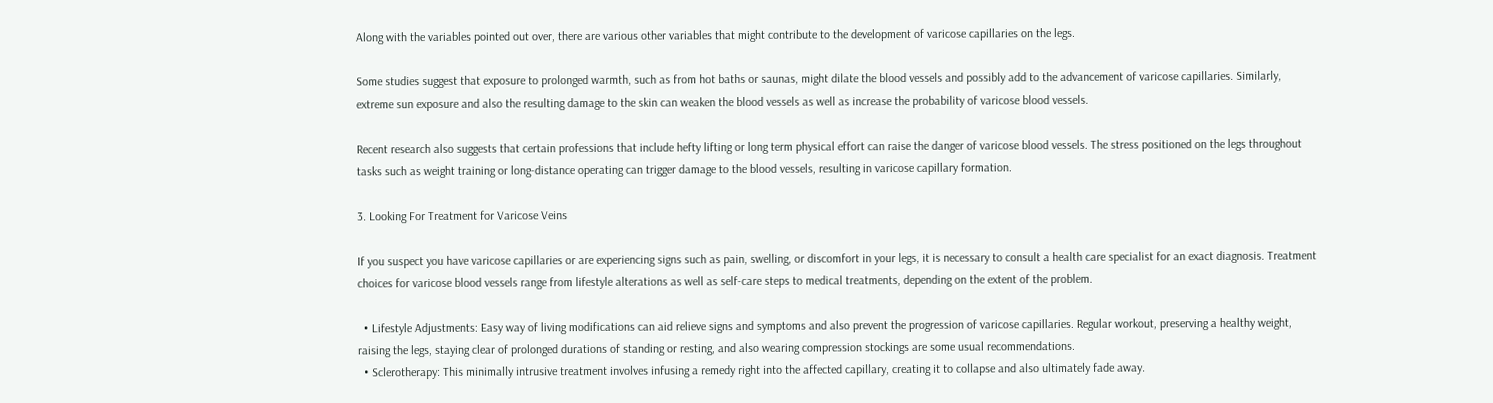Along with the variables pointed out over, there are various other variables that might contribute to the development of varicose capillaries on the legs.

Some studies suggest that exposure to prolonged warmth, such as from hot baths or saunas, might dilate the blood vessels and possibly add to the advancement of varicose capillaries. Similarly, extreme sun exposure and also the resulting damage to the skin can weaken the blood vessels as well as increase the probability of varicose blood vessels.

Recent research also suggests that certain professions that include hefty lifting or long term physical effort can raise the danger of varicose blood vessels. The stress positioned on the legs throughout tasks such as weight training or long-distance operating can trigger damage to the blood vessels, resulting in varicose capillary formation.

3. Looking For Treatment for Varicose Veins

If you suspect you have varicose capillaries or are experiencing signs such as pain, swelling, or discomfort in your legs, it is necessary to consult a health care specialist for an exact diagnosis. Treatment choices for varicose blood vessels range from lifestyle alterations as well as self-care steps to medical treatments, depending on the extent of the problem.

  • Lifestyle Adjustments: Easy way of living modifications can aid relieve signs and symptoms and also prevent the progression of varicose capillaries. Regular workout, preserving a healthy weight, raising the legs, staying clear of prolonged durations of standing or resting, and also wearing compression stockings are some usual recommendations.
  • Sclerotherapy: This minimally intrusive treatment involves infusing a remedy right into the affected capillary, creating it to collapse and also ultimately fade away.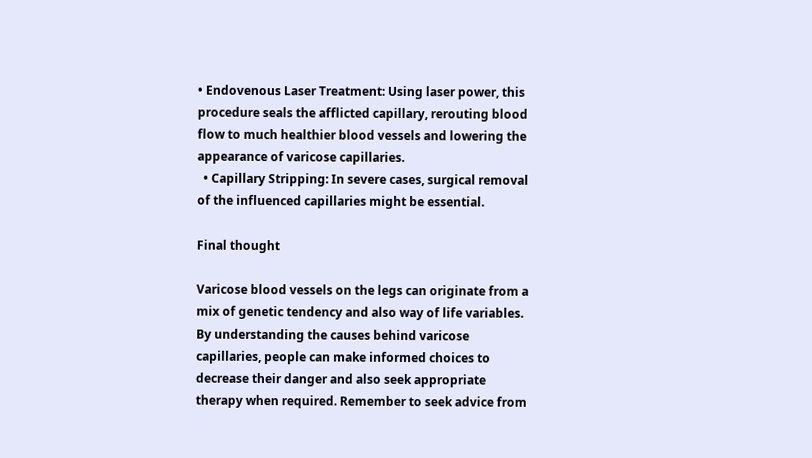• Endovenous Laser Treatment: Using laser power, this procedure seals the afflicted capillary, rerouting blood flow to much healthier blood vessels and lowering the appearance of varicose capillaries.
  • Capillary Stripping: In severe cases, surgical removal of the influenced capillaries might be essential.

Final thought

Varicose blood vessels on the legs can originate from a mix of genetic tendency and also way of life variables. By understanding the causes behind varicose capillaries, people can make informed choices to decrease their danger and also seek appropriate therapy when required. Remember to seek advice from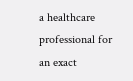a healthcare professional for an exact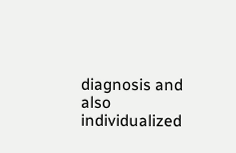diagnosis and also individualized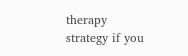therapy strategy if you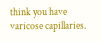think you have varicose capillaries.